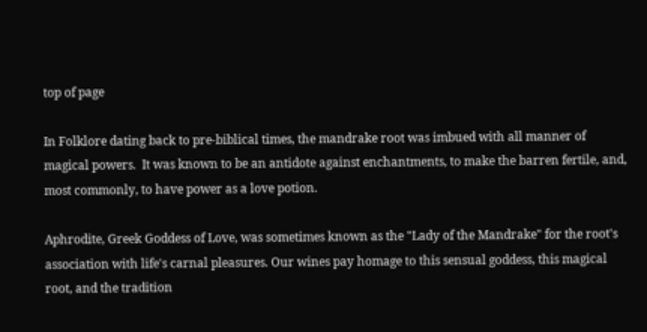top of page

In Folklore dating back to pre-biblical times, the mandrake root was imbued with all manner of magical powers.  It was known to be an antidote against enchantments, to make the barren fertile, and, most commonly, to have power as a love potion.

Aphrodite, Greek Goddess of Love, was sometimes known as the "Lady of the Mandrake" for the root's association with life's carnal pleasures. Our wines pay homage to this sensual goddess, this magical root, and the tradition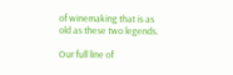of winemaking that is as old as these two legends.

Our full line of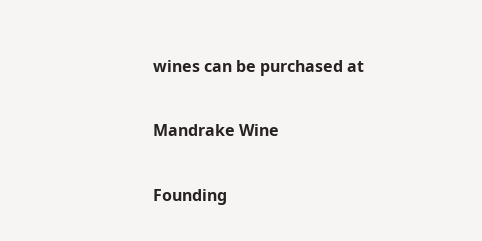wines can be purchased at

Mandrake Wine

Founding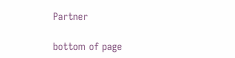Partner

bottom of page